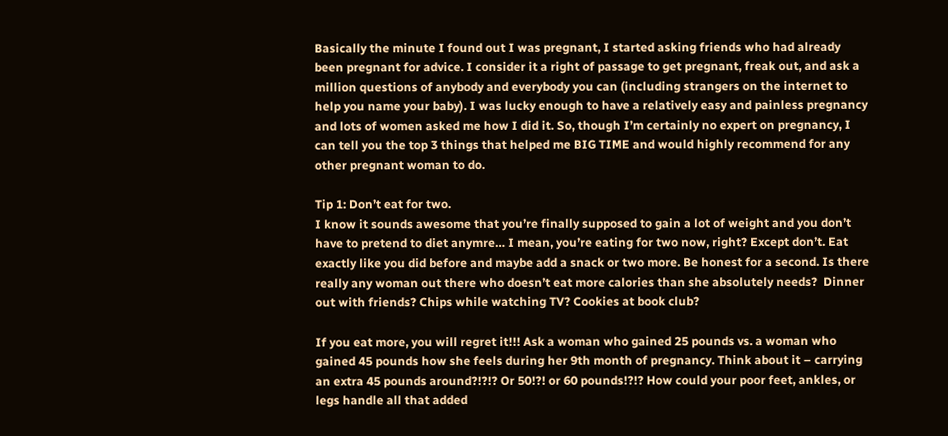Basically the minute I found out I was pregnant, I started asking friends who had already been pregnant for advice. I consider it a right of passage to get pregnant, freak out, and ask a million questions of anybody and everybody you can (including strangers on the internet to help you name your baby). I was lucky enough to have a relatively easy and painless pregnancy and lots of women asked me how I did it. So, though I’m certainly no expert on pregnancy, I can tell you the top 3 things that helped me BIG TIME and would highly recommend for any other pregnant woman to do.

Tip 1: Don’t eat for two.
I know it sounds awesome that you’re finally supposed to gain a lot of weight and you don’t have to pretend to diet anymre… I mean, you’re eating for two now, right? Except don’t. Eat exactly like you did before and maybe add a snack or two more. Be honest for a second. Is there really any woman out there who doesn’t eat more calories than she absolutely needs?  Dinner out with friends? Chips while watching TV? Cookies at book club?

If you eat more, you will regret it!!! Ask a woman who gained 25 pounds vs. a woman who gained 45 pounds how she feels during her 9th month of pregnancy. Think about it – carrying an extra 45 pounds around?!?!? Or 50!?! or 60 pounds!?!? How could your poor feet, ankles, or legs handle all that added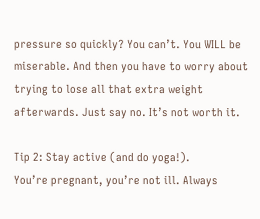pressure so quickly? You can’t. You WILL be miserable. And then you have to worry about trying to lose all that extra weight afterwards. Just say no. It’s not worth it.

Tip 2: Stay active (and do yoga!).
You’re pregnant, you’re not ill. Always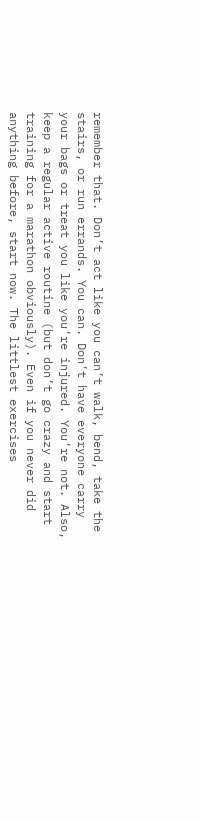remember that. Don’t act like you can’t walk, bend, take the stairs, or run errands. You can. Don’t have everyone carry your bags or treat you like you’re injured. You’re not. Also, keep a regular active routine (but don’t go crazy and start training for a marathon obviously). Even if you never did anything before, start now. The littlest exercises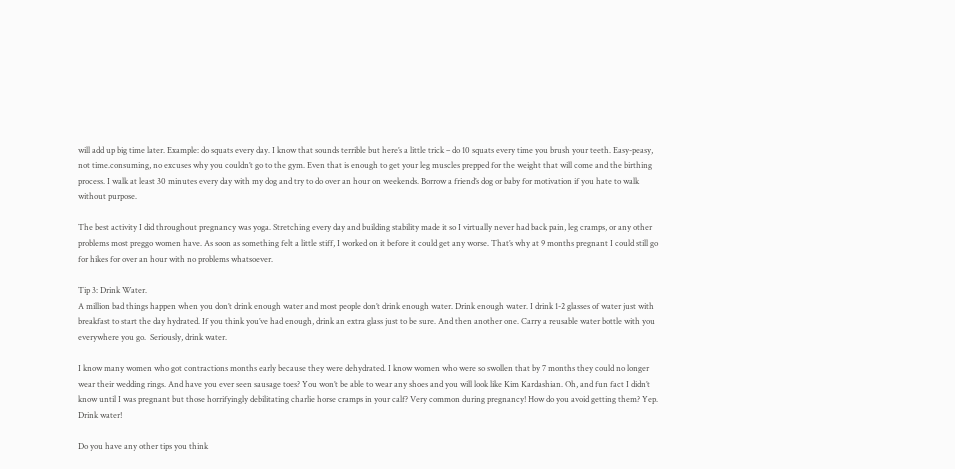will add up big time later. Example: do squats every day. I know that sounds terrible but here’s a little trick – do 10 squats every time you brush your teeth. Easy-peasy, not time.consuming, no excuses why you couldn’t go to the gym. Even that is enough to get your leg muscles prepped for the weight that will come and the birthing process. I walk at least 30 minutes every day with my dog and try to do over an hour on weekends. Borrow a friend’s dog or baby for motivation if you hate to walk without purpose.

The best activity I did throughout pregnancy was yoga. Stretching every day and building stability made it so I virtually never had back pain, leg cramps, or any other problems most preggo women have. As soon as something felt a little stiff, I worked on it before it could get any worse. That’s why at 9 months pregnant I could still go for hikes for over an hour with no problems whatsoever.

Tip 3: Drink Water.
A million bad things happen when you don’t drink enough water and most people don’t drink enough water. Drink enough water. I drink 1-2 glasses of water just with breakfast to start the day hydrated. If you think you’ve had enough, drink an extra glass just to be sure. And then another one. Carry a reusable water bottle with you everywhere you go.  Seriously, drink water.

I know many women who got contractions months early because they were dehydrated. I know women who were so swollen that by 7 months they could no longer wear their wedding rings. And have you ever seen sausage toes? You won’t be able to wear any shoes and you will look like Kim Kardashian. Oh, and fun fact I didn’t know until I was pregnant but those horrifyingly debilitating charlie horse cramps in your calf? Very common during pregnancy! How do you avoid getting them? Yep. Drink water!

Do you have any other tips you think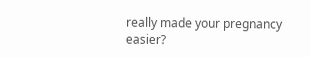really made your pregnancy easier?